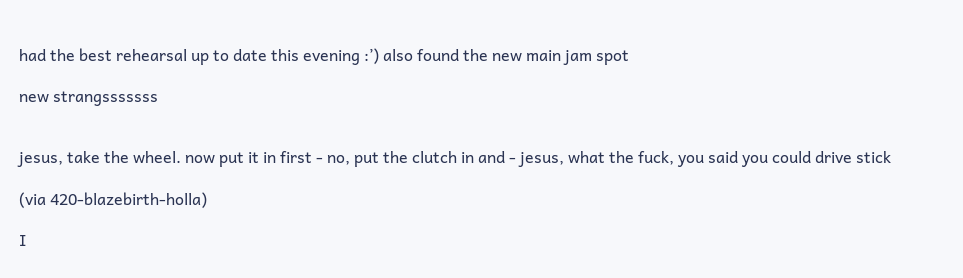had the best rehearsal up to date this evening :’) also found the new main jam spot

new strangsssssss


jesus, take the wheel. now put it in first - no, put the clutch in and - jesus, what the fuck, you said you could drive stick

(via 420-blazebirth-holla)

I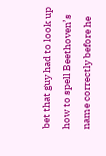bet that guy had to look up how to spell Beethoven’s name correctly before he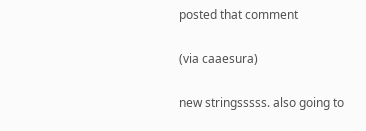posted that comment

(via caaesura)

new stringsssss. also going to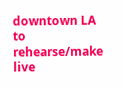downtown LA to rehearse/make live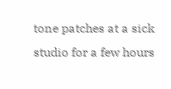tone patches at a sick studio for a few hours